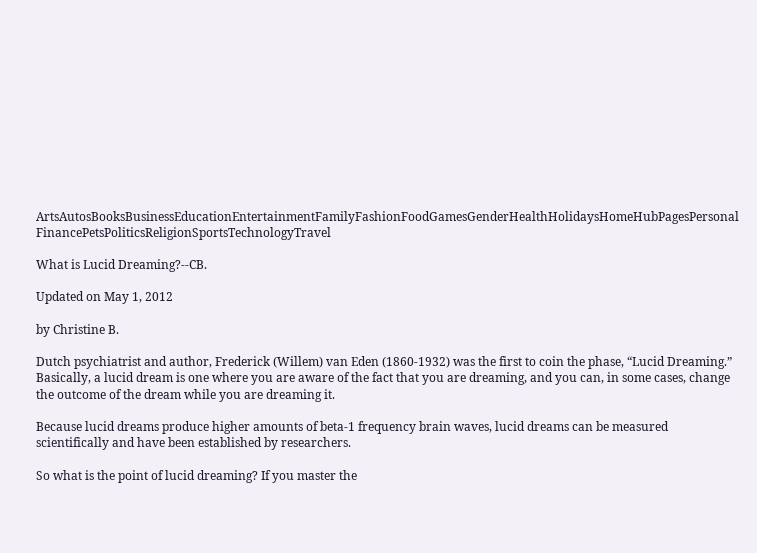ArtsAutosBooksBusinessEducationEntertainmentFamilyFashionFoodGamesGenderHealthHolidaysHomeHubPagesPersonal FinancePetsPoliticsReligionSportsTechnologyTravel

What is Lucid Dreaming?--CB.

Updated on May 1, 2012

by Christine B.

Dutch psychiatrist and author, Frederick (Willem) van Eden (1860-1932) was the first to coin the phase, “Lucid Dreaming.” Basically, a lucid dream is one where you are aware of the fact that you are dreaming, and you can, in some cases, change the outcome of the dream while you are dreaming it.

Because lucid dreams produce higher amounts of beta-1 frequency brain waves, lucid dreams can be measured scientifically and have been established by researchers.

So what is the point of lucid dreaming? If you master the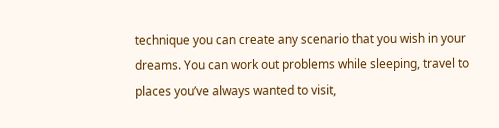technique you can create any scenario that you wish in your dreams. You can work out problems while sleeping, travel to places you’ve always wanted to visit,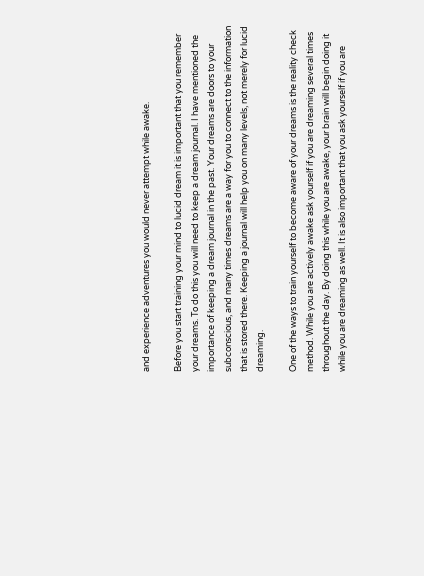and experience adventures you would never attempt while awake.

Before you start training your mind to lucid dream it is important that you remember your dreams. To do this you will need to keep a dream journal. I have mentioned the importance of keeping a dream journal in the past. Your dreams are doors to your subconscious, and many times dreams are a way for you to connect to the information that is stored there. Keeping a journal will help you on many levels, not merely for lucid dreaming.

One of the ways to train yourself to become aware of your dreams is the reality check method. While you are actively awake ask yourself if you are dreaming several times throughout the day. By doing this while you are awake, your brain will begin doing it while you are dreaming as well. It is also important that you ask yourself if you are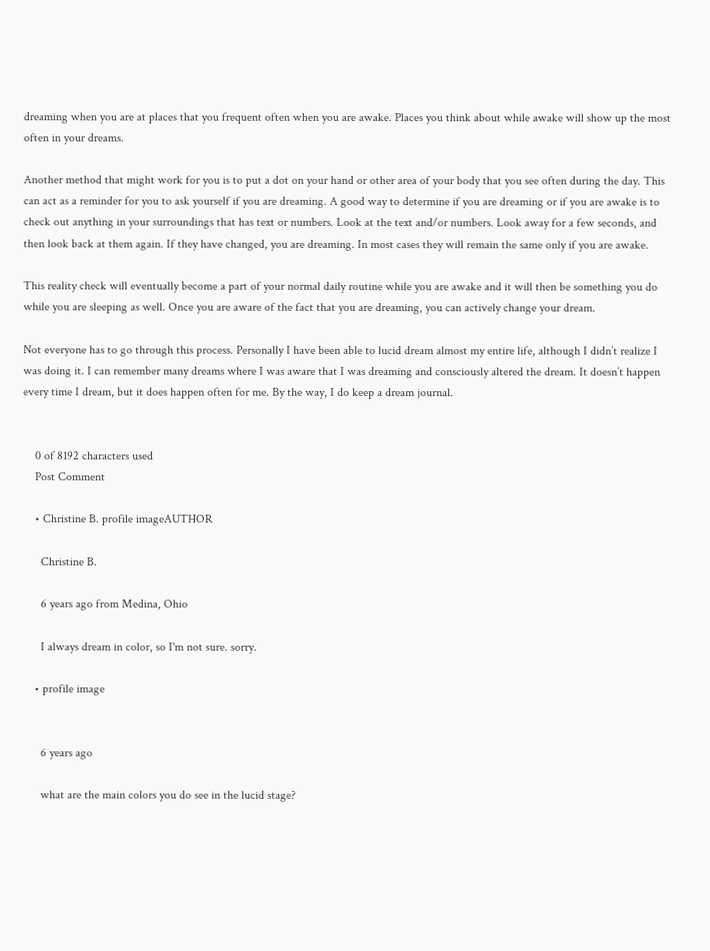dreaming when you are at places that you frequent often when you are awake. Places you think about while awake will show up the most often in your dreams.

Another method that might work for you is to put a dot on your hand or other area of your body that you see often during the day. This can act as a reminder for you to ask yourself if you are dreaming. A good way to determine if you are dreaming or if you are awake is to check out anything in your surroundings that has text or numbers. Look at the text and/or numbers. Look away for a few seconds, and then look back at them again. If they have changed, you are dreaming. In most cases they will remain the same only if you are awake.

This reality check will eventually become a part of your normal daily routine while you are awake and it will then be something you do while you are sleeping as well. Once you are aware of the fact that you are dreaming, you can actively change your dream.

Not everyone has to go through this process. Personally I have been able to lucid dream almost my entire life, although I didn’t realize I was doing it. I can remember many dreams where I was aware that I was dreaming and consciously altered the dream. It doesn’t happen every time I dream, but it does happen often for me. By the way, I do keep a dream journal.


    0 of 8192 characters used
    Post Comment

    • Christine B. profile imageAUTHOR

      Christine B.

      6 years ago from Medina, Ohio

      I always dream in color, so I'm not sure. sorry.

    • profile image


      6 years ago

      what are the main colors you do see in the lucid stage?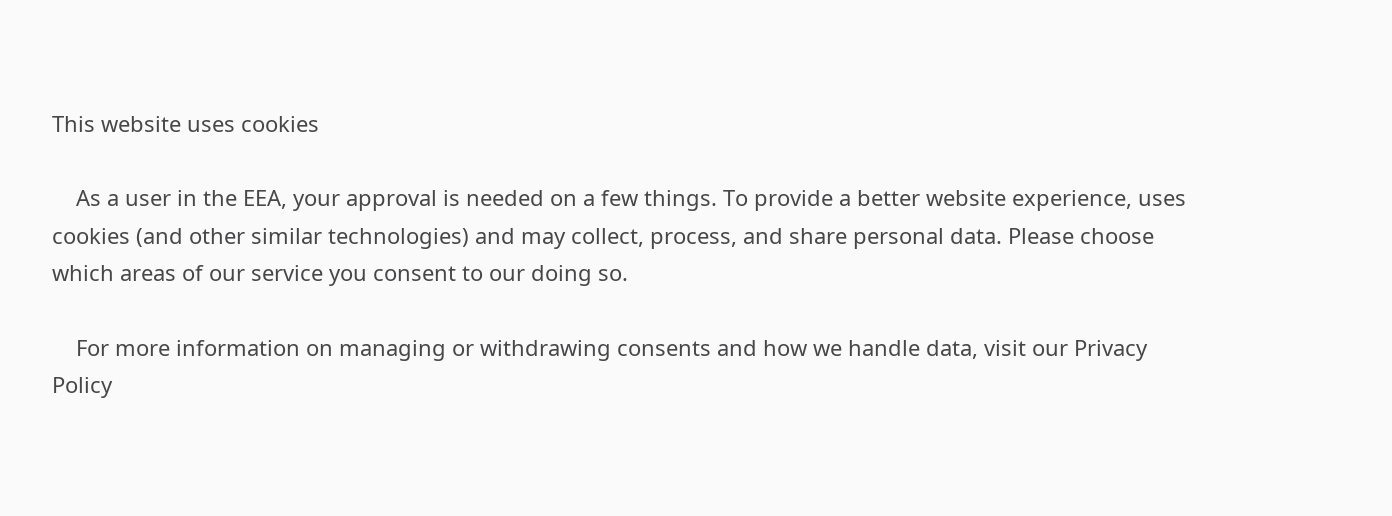This website uses cookies

    As a user in the EEA, your approval is needed on a few things. To provide a better website experience, uses cookies (and other similar technologies) and may collect, process, and share personal data. Please choose which areas of our service you consent to our doing so.

    For more information on managing or withdrawing consents and how we handle data, visit our Privacy Policy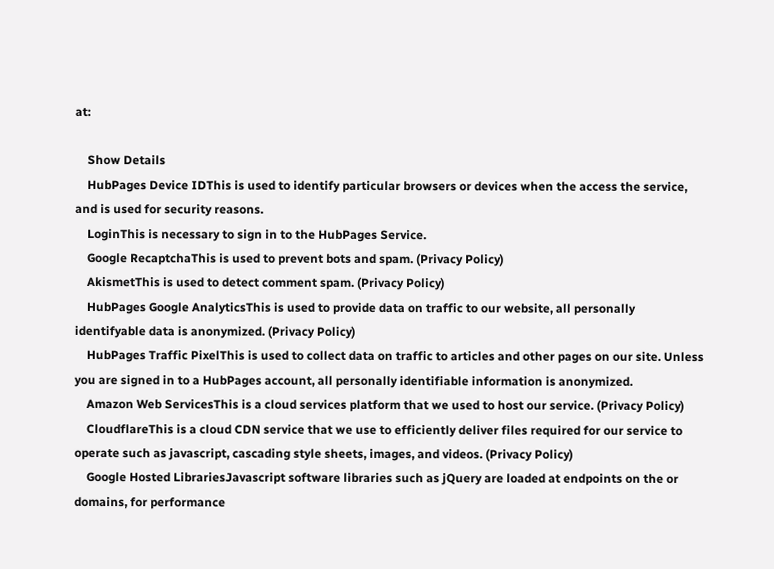at:

    Show Details
    HubPages Device IDThis is used to identify particular browsers or devices when the access the service, and is used for security reasons.
    LoginThis is necessary to sign in to the HubPages Service.
    Google RecaptchaThis is used to prevent bots and spam. (Privacy Policy)
    AkismetThis is used to detect comment spam. (Privacy Policy)
    HubPages Google AnalyticsThis is used to provide data on traffic to our website, all personally identifyable data is anonymized. (Privacy Policy)
    HubPages Traffic PixelThis is used to collect data on traffic to articles and other pages on our site. Unless you are signed in to a HubPages account, all personally identifiable information is anonymized.
    Amazon Web ServicesThis is a cloud services platform that we used to host our service. (Privacy Policy)
    CloudflareThis is a cloud CDN service that we use to efficiently deliver files required for our service to operate such as javascript, cascading style sheets, images, and videos. (Privacy Policy)
    Google Hosted LibrariesJavascript software libraries such as jQuery are loaded at endpoints on the or domains, for performance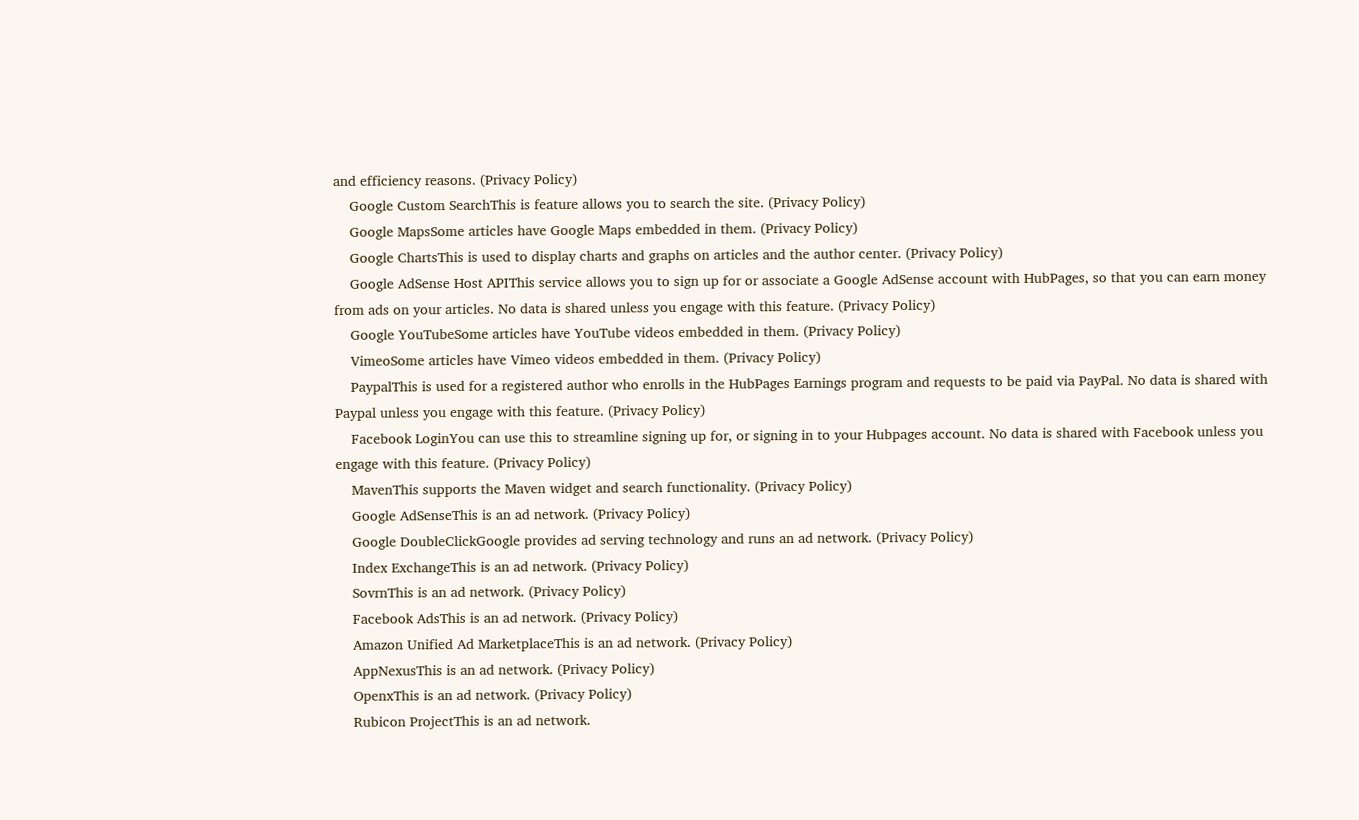and efficiency reasons. (Privacy Policy)
    Google Custom SearchThis is feature allows you to search the site. (Privacy Policy)
    Google MapsSome articles have Google Maps embedded in them. (Privacy Policy)
    Google ChartsThis is used to display charts and graphs on articles and the author center. (Privacy Policy)
    Google AdSense Host APIThis service allows you to sign up for or associate a Google AdSense account with HubPages, so that you can earn money from ads on your articles. No data is shared unless you engage with this feature. (Privacy Policy)
    Google YouTubeSome articles have YouTube videos embedded in them. (Privacy Policy)
    VimeoSome articles have Vimeo videos embedded in them. (Privacy Policy)
    PaypalThis is used for a registered author who enrolls in the HubPages Earnings program and requests to be paid via PayPal. No data is shared with Paypal unless you engage with this feature. (Privacy Policy)
    Facebook LoginYou can use this to streamline signing up for, or signing in to your Hubpages account. No data is shared with Facebook unless you engage with this feature. (Privacy Policy)
    MavenThis supports the Maven widget and search functionality. (Privacy Policy)
    Google AdSenseThis is an ad network. (Privacy Policy)
    Google DoubleClickGoogle provides ad serving technology and runs an ad network. (Privacy Policy)
    Index ExchangeThis is an ad network. (Privacy Policy)
    SovrnThis is an ad network. (Privacy Policy)
    Facebook AdsThis is an ad network. (Privacy Policy)
    Amazon Unified Ad MarketplaceThis is an ad network. (Privacy Policy)
    AppNexusThis is an ad network. (Privacy Policy)
    OpenxThis is an ad network. (Privacy Policy)
    Rubicon ProjectThis is an ad network.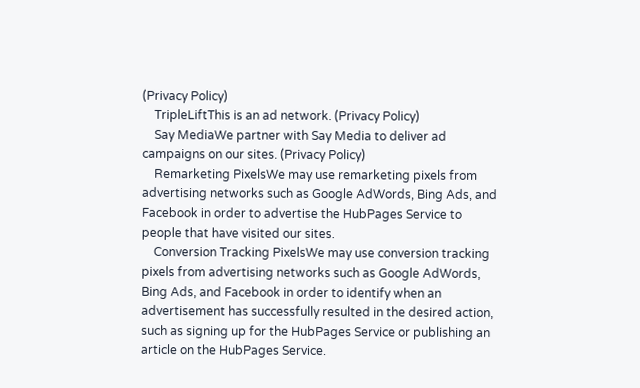(Privacy Policy)
    TripleLiftThis is an ad network. (Privacy Policy)
    Say MediaWe partner with Say Media to deliver ad campaigns on our sites. (Privacy Policy)
    Remarketing PixelsWe may use remarketing pixels from advertising networks such as Google AdWords, Bing Ads, and Facebook in order to advertise the HubPages Service to people that have visited our sites.
    Conversion Tracking PixelsWe may use conversion tracking pixels from advertising networks such as Google AdWords, Bing Ads, and Facebook in order to identify when an advertisement has successfully resulted in the desired action, such as signing up for the HubPages Service or publishing an article on the HubPages Service.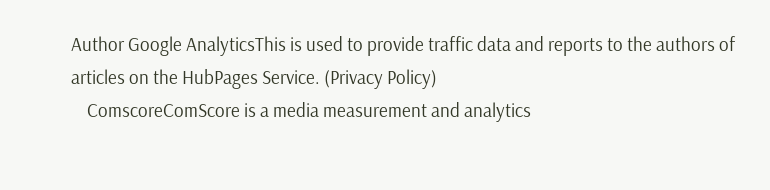Author Google AnalyticsThis is used to provide traffic data and reports to the authors of articles on the HubPages Service. (Privacy Policy)
    ComscoreComScore is a media measurement and analytics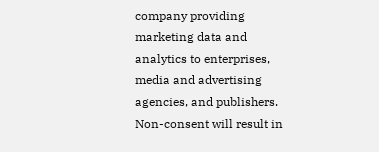company providing marketing data and analytics to enterprises, media and advertising agencies, and publishers. Non-consent will result in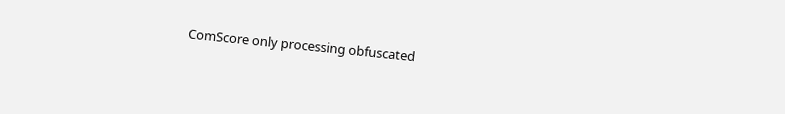ComScore only processing obfuscated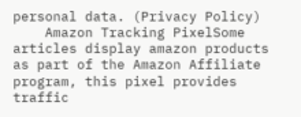personal data. (Privacy Policy)
    Amazon Tracking PixelSome articles display amazon products as part of the Amazon Affiliate program, this pixel provides traffic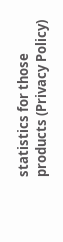statistics for those products (Privacy Policy)